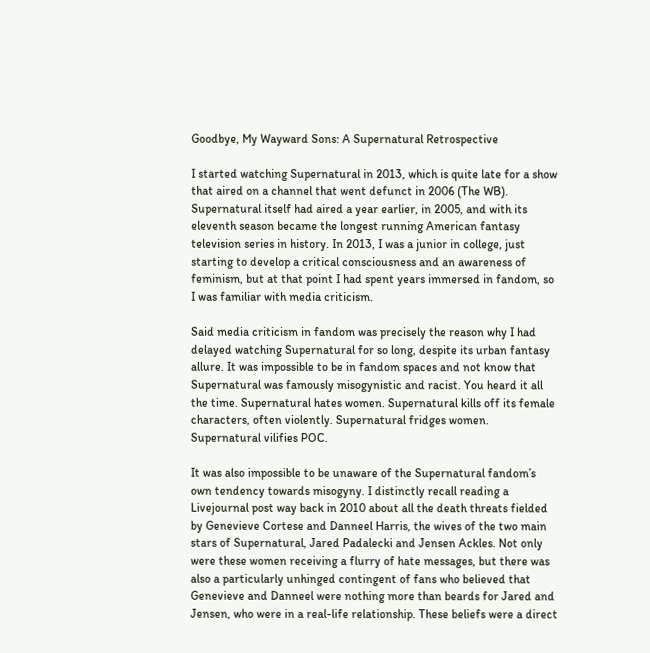Goodbye, My Wayward Sons: A Supernatural Retrospective

I started watching Supernatural in 2013, which is quite late for a show that aired on a channel that went defunct in 2006 (The WB). Supernatural itself had aired a year earlier, in 2005, and with its eleventh season became the longest running American fantasy television series in history. In 2013, I was a junior in college, just starting to develop a critical consciousness and an awareness of feminism, but at that point I had spent years immersed in fandom, so I was familiar with media criticism.

Said media criticism in fandom was precisely the reason why I had delayed watching Supernatural for so long, despite its urban fantasy allure. It was impossible to be in fandom spaces and not know that Supernatural was famously misogynistic and racist. You heard it all the time. Supernatural hates women. Supernatural kills off its female characters, often violently. Supernatural fridges women. Supernatural vilifies POC.

It was also impossible to be unaware of the Supernatural fandom’s own tendency towards misogyny. I distinctly recall reading a Livejournal post way back in 2010 about all the death threats fielded by Genevieve Cortese and Danneel Harris, the wives of the two main stars of Supernatural, Jared Padalecki and Jensen Ackles. Not only were these women receiving a flurry of hate messages, but there was also a particularly unhinged contingent of fans who believed that Genevieve and Danneel were nothing more than beards for Jared and Jensen, who were in a real-life relationship. These beliefs were a direct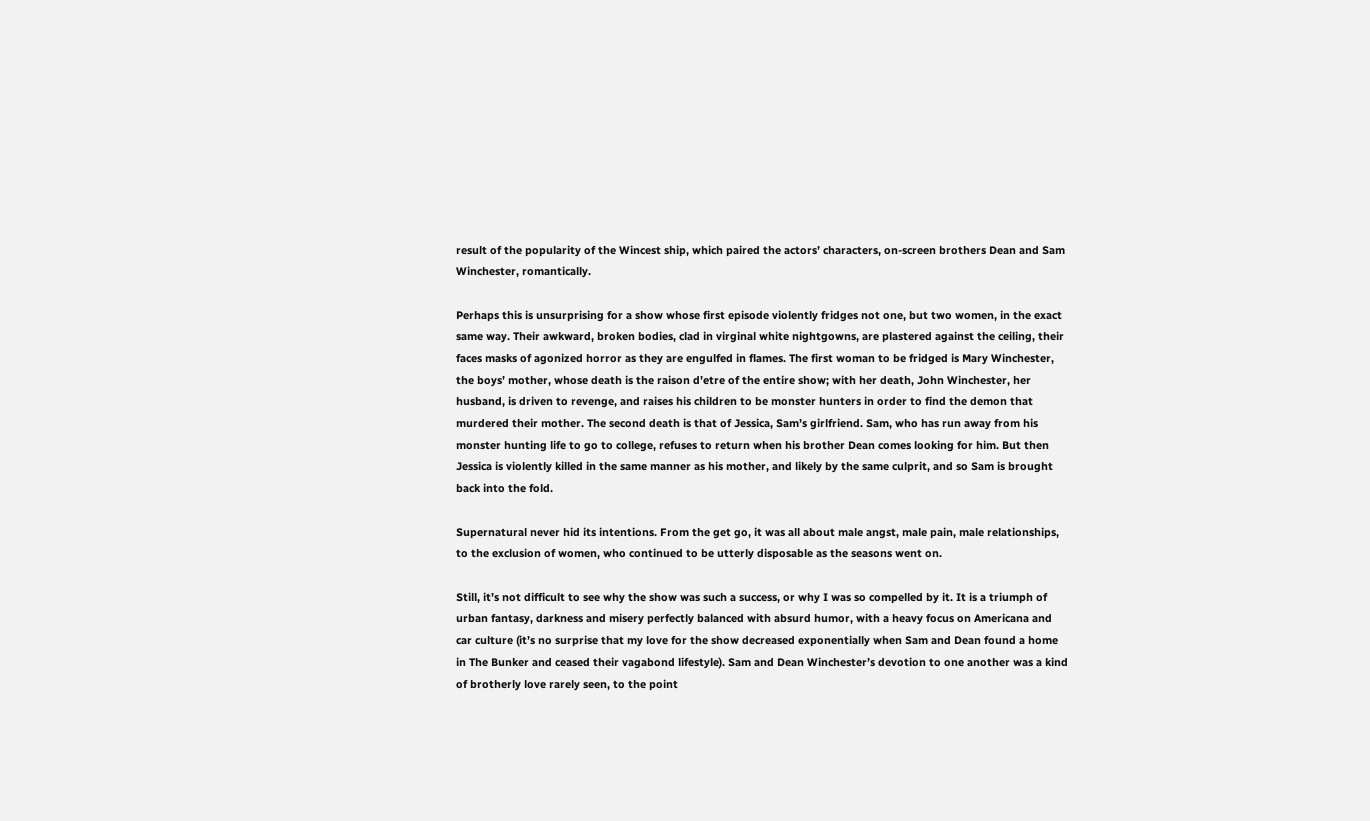result of the popularity of the Wincest ship, which paired the actors’ characters, on-screen brothers Dean and Sam Winchester, romantically.

Perhaps this is unsurprising for a show whose first episode violently fridges not one, but two women, in the exact same way. Their awkward, broken bodies, clad in virginal white nightgowns, are plastered against the ceiling, their faces masks of agonized horror as they are engulfed in flames. The first woman to be fridged is Mary Winchester, the boys’ mother, whose death is the raison d’etre of the entire show; with her death, John Winchester, her husband, is driven to revenge, and raises his children to be monster hunters in order to find the demon that murdered their mother. The second death is that of Jessica, Sam’s girlfriend. Sam, who has run away from his monster hunting life to go to college, refuses to return when his brother Dean comes looking for him. But then Jessica is violently killed in the same manner as his mother, and likely by the same culprit, and so Sam is brought back into the fold.

Supernatural never hid its intentions. From the get go, it was all about male angst, male pain, male relationships, to the exclusion of women, who continued to be utterly disposable as the seasons went on.

Still, it’s not difficult to see why the show was such a success, or why I was so compelled by it. It is a triumph of urban fantasy, darkness and misery perfectly balanced with absurd humor, with a heavy focus on Americana and car culture (it’s no surprise that my love for the show decreased exponentially when Sam and Dean found a home in The Bunker and ceased their vagabond lifestyle). Sam and Dean Winchester’s devotion to one another was a kind of brotherly love rarely seen, to the point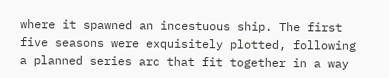where it spawned an incestuous ship. The first five seasons were exquisitely plotted, following a planned series arc that fit together in a way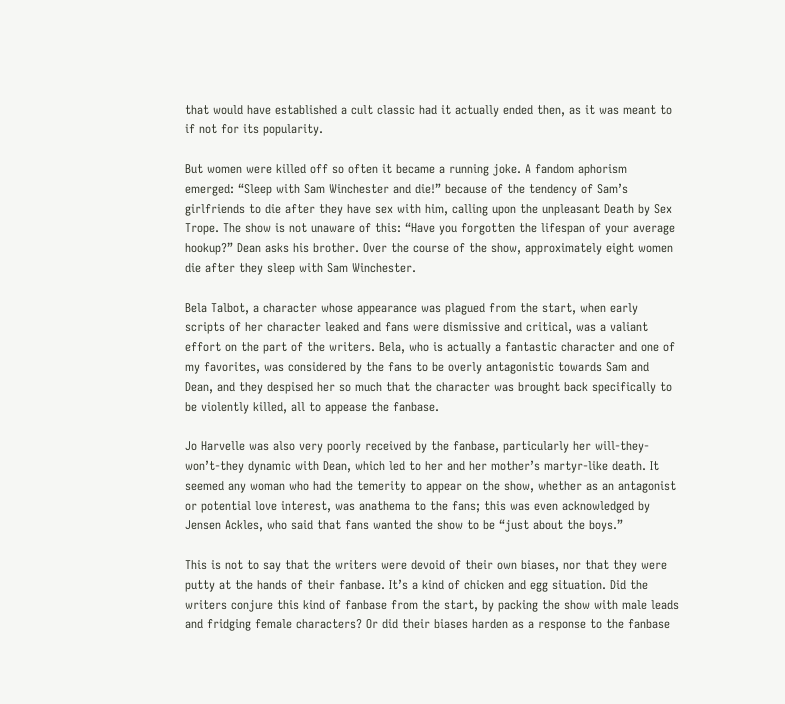that would have established a cult classic had it actually ended then, as it was meant to if not for its popularity.

But women were killed off so often it became a running joke. A fandom aphorism emerged: “Sleep with Sam Winchester and die!” because of the tendency of Sam’s girlfriends to die after they have sex with him, calling upon the unpleasant Death by Sex Trope. The show is not unaware of this: “Have you forgotten the lifespan of your average hookup?” Dean asks his brother. Over the course of the show, approximately eight women die after they sleep with Sam Winchester.

Bela Talbot, a character whose appearance was plagued from the start, when early scripts of her character leaked and fans were dismissive and critical, was a valiant effort on the part of the writers. Bela, who is actually a fantastic character and one of my favorites, was considered by the fans to be overly antagonistic towards Sam and Dean, and they despised her so much that the character was brought back specifically to be violently killed, all to appease the fanbase.

Jo Harvelle was also very poorly received by the fanbase, particularly her will-they-won’t-they dynamic with Dean, which led to her and her mother’s martyr-like death. It seemed any woman who had the temerity to appear on the show, whether as an antagonist or potential love interest, was anathema to the fans; this was even acknowledged by Jensen Ackles, who said that fans wanted the show to be “just about the boys.”

This is not to say that the writers were devoid of their own biases, nor that they were putty at the hands of their fanbase. It’s a kind of chicken and egg situation. Did the writers conjure this kind of fanbase from the start, by packing the show with male leads and fridging female characters? Or did their biases harden as a response to the fanbase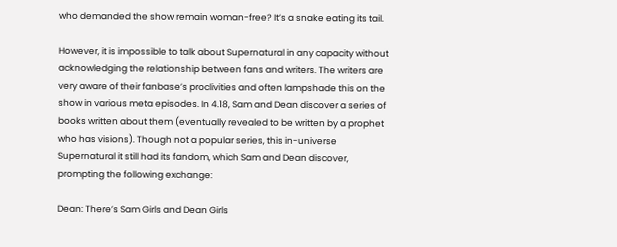who demanded the show remain woman-free? It’s a snake eating its tail.

However, it is impossible to talk about Supernatural in any capacity without acknowledging the relationship between fans and writers. The writers are very aware of their fanbase’s proclivities and often lampshade this on the show in various meta episodes. In 4.18, Sam and Dean discover a series of books written about them (eventually revealed to be written by a prophet who has visions). Though not a popular series, this in-universe Supernatural it still had its fandom, which Sam and Dean discover, prompting the following exchange:

Dean: There’s Sam Girls and Dean Girls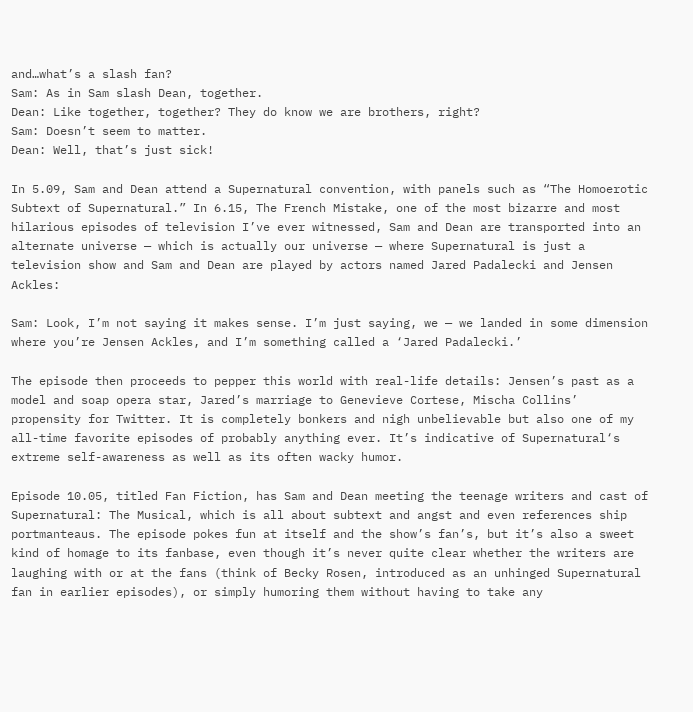and…what’s a slash fan?
Sam: As in Sam slash Dean, together.
Dean: Like together, together? They do know we are brothers, right?
Sam: Doesn’t seem to matter.
Dean: Well, that’s just sick!

In 5.09, Sam and Dean attend a Supernatural convention, with panels such as “The Homoerotic Subtext of Supernatural.” In 6.15, The French Mistake, one of the most bizarre and most hilarious episodes of television I’ve ever witnessed, Sam and Dean are transported into an alternate universe — which is actually our universe — where Supernatural is just a television show and Sam and Dean are played by actors named Jared Padalecki and Jensen Ackles:

Sam: Look, I’m not saying it makes sense. I’m just saying, we — we landed in some dimension where you’re Jensen Ackles, and I’m something called a ‘Jared Padalecki.’

The episode then proceeds to pepper this world with real-life details: Jensen’s past as a model and soap opera star, Jared’s marriage to Genevieve Cortese, Mischa Collins’ propensity for Twitter. It is completely bonkers and nigh unbelievable but also one of my all-time favorite episodes of probably anything ever. It’s indicative of Supernatural‘s extreme self-awareness as well as its often wacky humor.

Episode 10.05, titled Fan Fiction, has Sam and Dean meeting the teenage writers and cast of Supernatural: The Musical, which is all about subtext and angst and even references ship portmanteaus. The episode pokes fun at itself and the show’s fan’s, but it’s also a sweet kind of homage to its fanbase, even though it’s never quite clear whether the writers are laughing with or at the fans (think of Becky Rosen, introduced as an unhinged Supernatural fan in earlier episodes), or simply humoring them without having to take any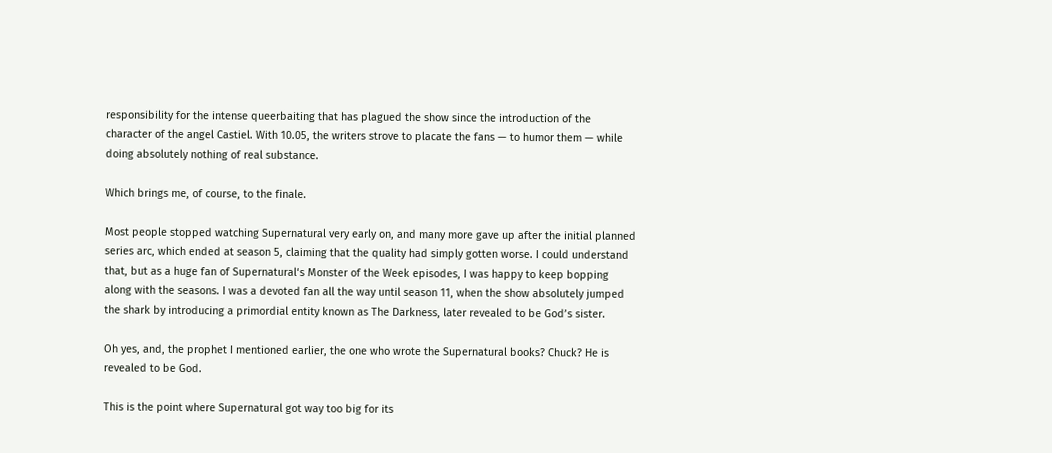responsibility for the intense queerbaiting that has plagued the show since the introduction of the character of the angel Castiel. With 10.05, the writers strove to placate the fans — to humor them — while doing absolutely nothing of real substance.

Which brings me, of course, to the finale.

Most people stopped watching Supernatural very early on, and many more gave up after the initial planned series arc, which ended at season 5, claiming that the quality had simply gotten worse. I could understand that, but as a huge fan of Supernatural‘s Monster of the Week episodes, I was happy to keep bopping along with the seasons. I was a devoted fan all the way until season 11, when the show absolutely jumped the shark by introducing a primordial entity known as The Darkness, later revealed to be God’s sister.

Oh yes, and, the prophet I mentioned earlier, the one who wrote the Supernatural books? Chuck? He is revealed to be God.

This is the point where Supernatural got way too big for its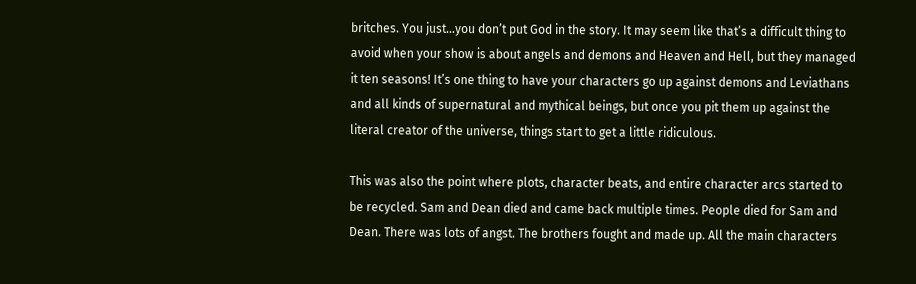britches. You just…you don’t put God in the story. It may seem like that’s a difficult thing to avoid when your show is about angels and demons and Heaven and Hell, but they managed it ten seasons! It’s one thing to have your characters go up against demons and Leviathans and all kinds of supernatural and mythical beings, but once you pit them up against the literal creator of the universe, things start to get a little ridiculous.

This was also the point where plots, character beats, and entire character arcs started to be recycled. Sam and Dean died and came back multiple times. People died for Sam and Dean. There was lots of angst. The brothers fought and made up. All the main characters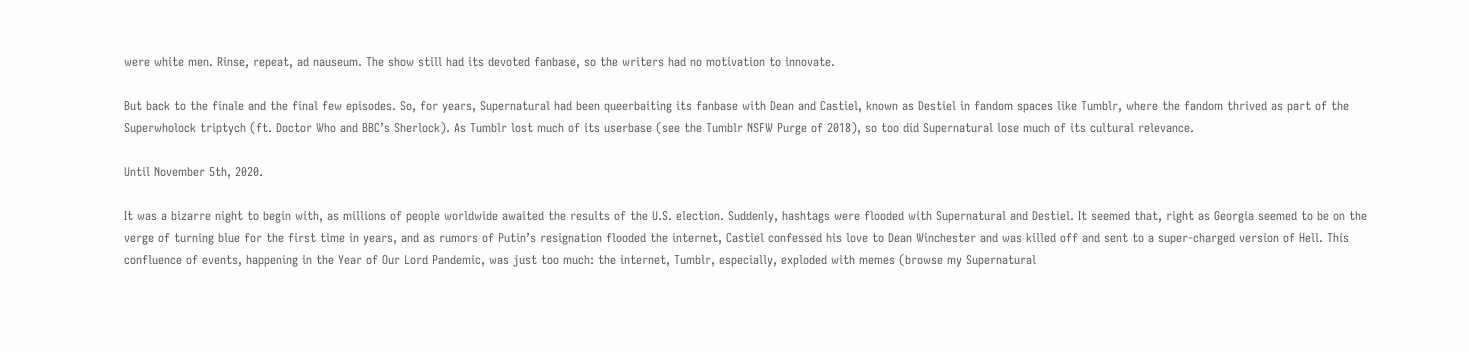were white men. Rinse, repeat, ad nauseum. The show still had its devoted fanbase, so the writers had no motivation to innovate.

But back to the finale and the final few episodes. So, for years, Supernatural had been queerbaiting its fanbase with Dean and Castiel, known as Destiel in fandom spaces like Tumblr, where the fandom thrived as part of the Superwholock triptych (ft. Doctor Who and BBC’s Sherlock). As Tumblr lost much of its userbase (see the Tumblr NSFW Purge of 2018), so too did Supernatural lose much of its cultural relevance.

Until November 5th, 2020.

It was a bizarre night to begin with, as millions of people worldwide awaited the results of the U.S. election. Suddenly, hashtags were flooded with Supernatural and Destiel. It seemed that, right as Georgia seemed to be on the verge of turning blue for the first time in years, and as rumors of Putin’s resignation flooded the internet, Castiel confessed his love to Dean Winchester and was killed off and sent to a super-charged version of Hell. This confluence of events, happening in the Year of Our Lord Pandemic, was just too much: the internet, Tumblr, especially, exploded with memes (browse my Supernatural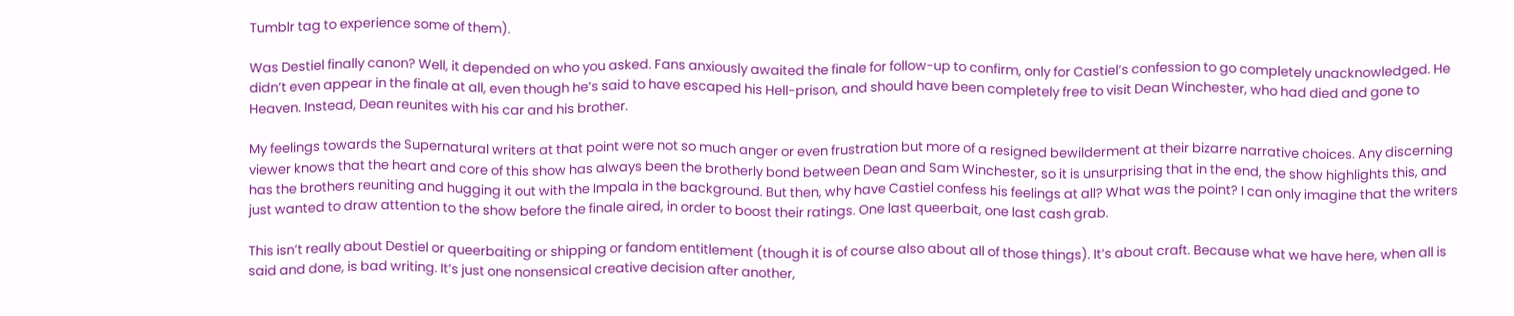Tumblr tag to experience some of them).

Was Destiel finally canon? Well, it depended on who you asked. Fans anxiously awaited the finale for follow-up to confirm, only for Castiel’s confession to go completely unacknowledged. He didn’t even appear in the finale at all, even though he’s said to have escaped his Hell-prison, and should have been completely free to visit Dean Winchester, who had died and gone to Heaven. Instead, Dean reunites with his car and his brother.

My feelings towards the Supernatural writers at that point were not so much anger or even frustration but more of a resigned bewilderment at their bizarre narrative choices. Any discerning viewer knows that the heart and core of this show has always been the brotherly bond between Dean and Sam Winchester, so it is unsurprising that in the end, the show highlights this, and has the brothers reuniting and hugging it out with the Impala in the background. But then, why have Castiel confess his feelings at all? What was the point? I can only imagine that the writers just wanted to draw attention to the show before the finale aired, in order to boost their ratings. One last queerbait, one last cash grab.

This isn’t really about Destiel or queerbaiting or shipping or fandom entitlement (though it is of course also about all of those things). It’s about craft. Because what we have here, when all is said and done, is bad writing. It’s just one nonsensical creative decision after another,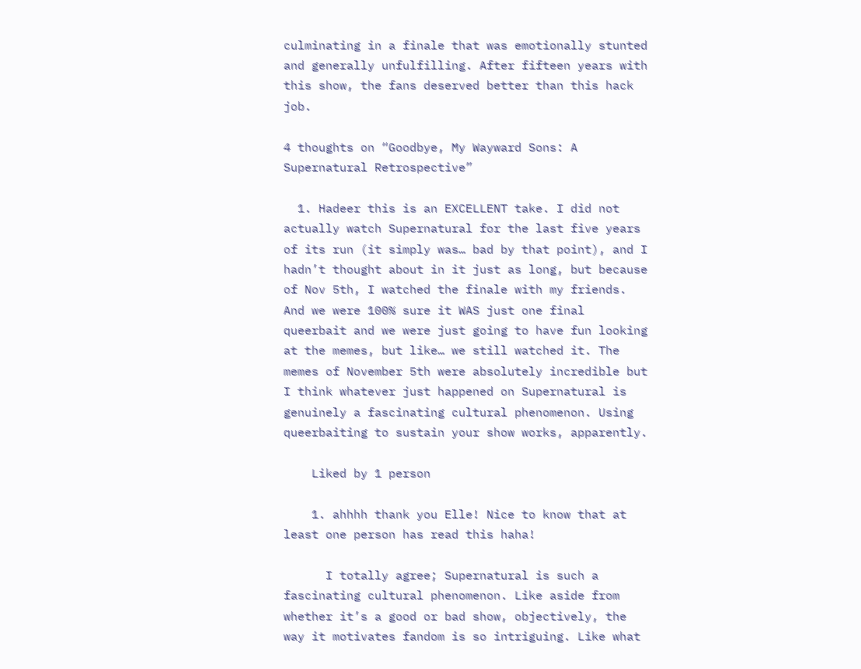culminating in a finale that was emotionally stunted and generally unfulfilling. After fifteen years with this show, the fans deserved better than this hack job.

4 thoughts on “Goodbye, My Wayward Sons: A Supernatural Retrospective”

  1. Hadeer this is an EXCELLENT take. I did not actually watch Supernatural for the last five years of its run (it simply was… bad by that point), and I hadn’t thought about in it just as long, but because of Nov 5th, I watched the finale with my friends. And we were 100% sure it WAS just one final queerbait and we were just going to have fun looking at the memes, but like… we still watched it. The memes of November 5th were absolutely incredible but I think whatever just happened on Supernatural is genuinely a fascinating cultural phenomenon. Using queerbaiting to sustain your show works, apparently.

    Liked by 1 person

    1. ahhhh thank you Elle! Nice to know that at least one person has read this haha!

      I totally agree; Supernatural is such a fascinating cultural phenomenon. Like aside from whether it’s a good or bad show, objectively, the way it motivates fandom is so intriguing. Like what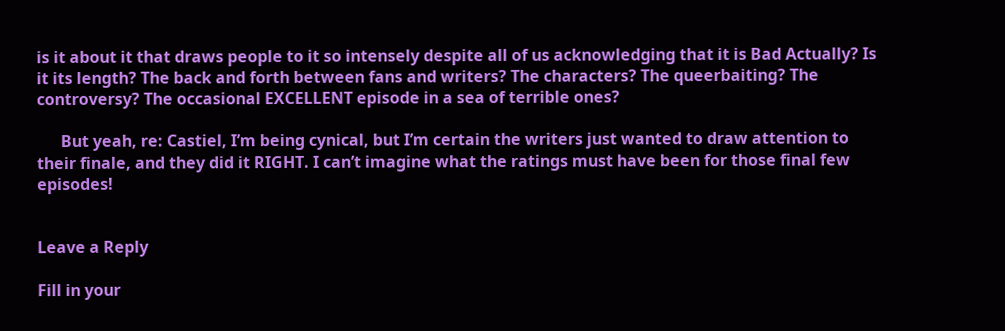is it about it that draws people to it so intensely despite all of us acknowledging that it is Bad Actually? Is it its length? The back and forth between fans and writers? The characters? The queerbaiting? The controversy? The occasional EXCELLENT episode in a sea of terrible ones?

      But yeah, re: Castiel, I’m being cynical, but I’m certain the writers just wanted to draw attention to their finale, and they did it RIGHT. I can’t imagine what the ratings must have been for those final few episodes!


Leave a Reply

Fill in your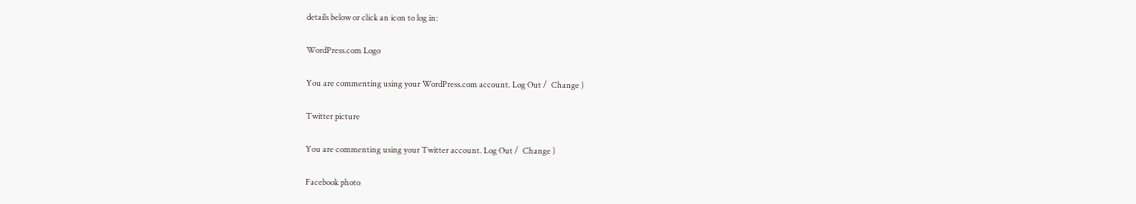details below or click an icon to log in:

WordPress.com Logo

You are commenting using your WordPress.com account. Log Out /  Change )

Twitter picture

You are commenting using your Twitter account. Log Out /  Change )

Facebook photo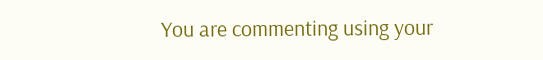You are commenting using your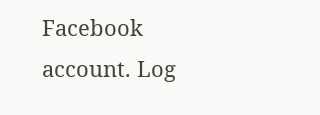Facebook account. Log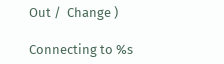Out /  Change )

Connecting to %s